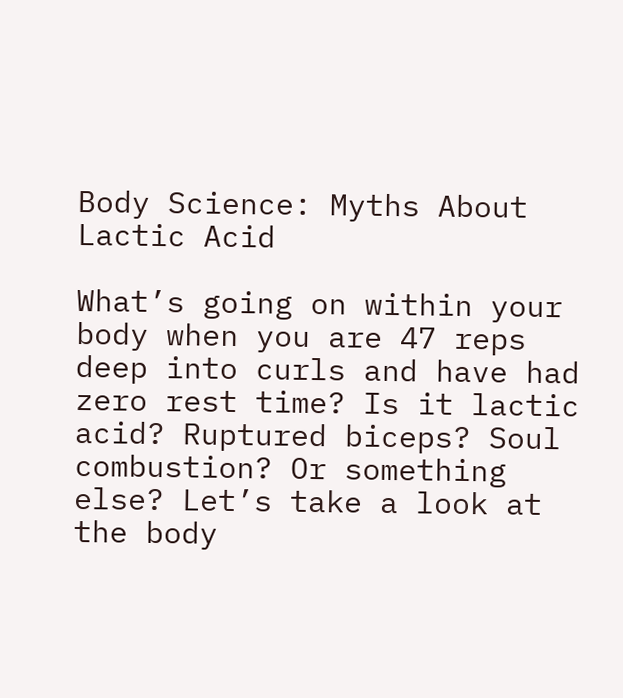Body Science: Myths About Lactic Acid

What’s going on within your body when you are 47 reps deep into curls and have had zero rest time? Is it lactic acid? Ruptured biceps? Soul combustion? Or something else? Let’s take a look at the body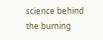science behind the burning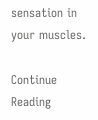sensation in your muscles.

Continue Reading